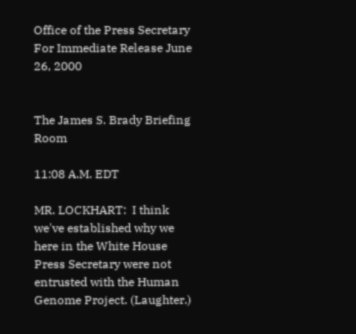Office of the Press Secretary
For Immediate Release June 26, 2000


The James S. Brady Briefing Room

11:08 A.M. EDT

MR. LOCKHART:  I think we've established why we here in the White House Press Secretary were not entrusted with the Human Genome Project. (Laughter.)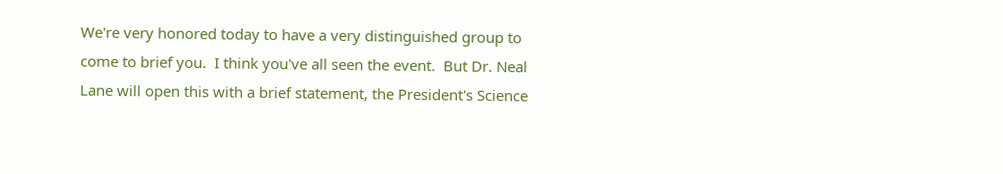We're very honored today to have a very distinguished group to come to brief you.  I think you've all seen the event.  But Dr. Neal Lane will open this with a brief statement, the President's Science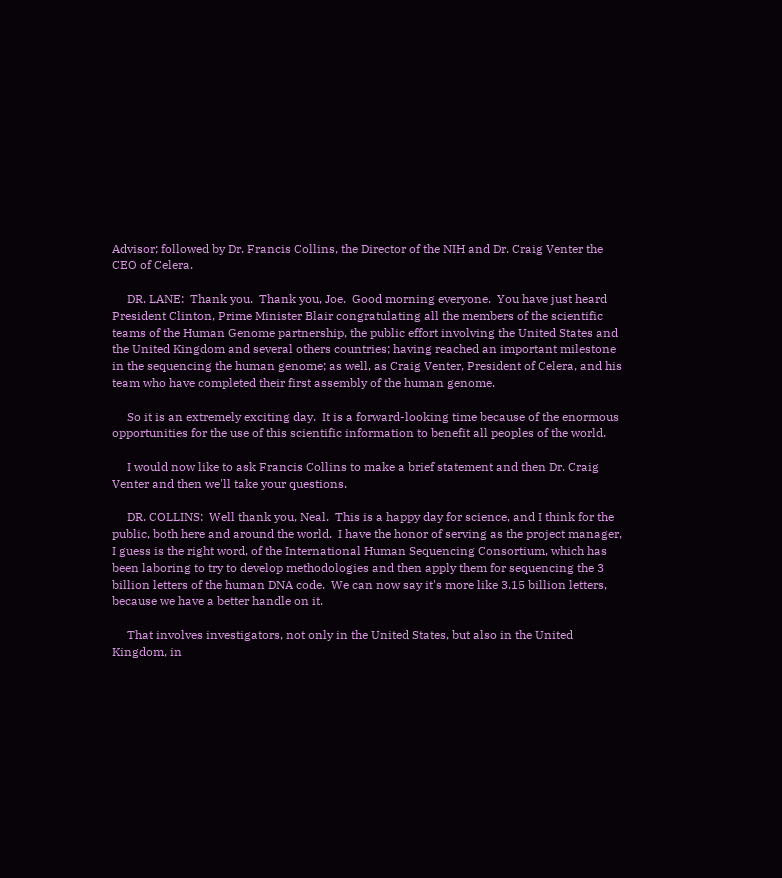Advisor; followed by Dr. Francis Collins, the Director of the NIH and Dr. Craig Venter the CEO of Celera.

     DR. LANE:  Thank you.  Thank you, Joe.  Good morning everyone.  You have just heard President Clinton, Prime Minister Blair congratulating all the members of the scientific teams of the Human Genome partnership, the public effort involving the United States and the United Kingdom and several others countries; having reached an important milestone in the sequencing the human genome; as well, as Craig Venter, President of Celera, and his team who have completed their first assembly of the human genome.

     So it is an extremely exciting day.  It is a forward-looking time because of the enormous opportunities for the use of this scientific information to benefit all peoples of the world.

     I would now like to ask Francis Collins to make a brief statement and then Dr. Craig Venter and then we'll take your questions.

     DR. COLLINS:  Well thank you, Neal.  This is a happy day for science, and I think for the public, both here and around the world.  I have the honor of serving as the project manager, I guess is the right word, of the International Human Sequencing Consortium, which has been laboring to try to develop methodologies and then apply them for sequencing the 3 billion letters of the human DNA code.  We can now say it's more like 3.15 billion letters, because we have a better handle on it.

     That involves investigators, not only in the United States, but also in the United Kingdom, in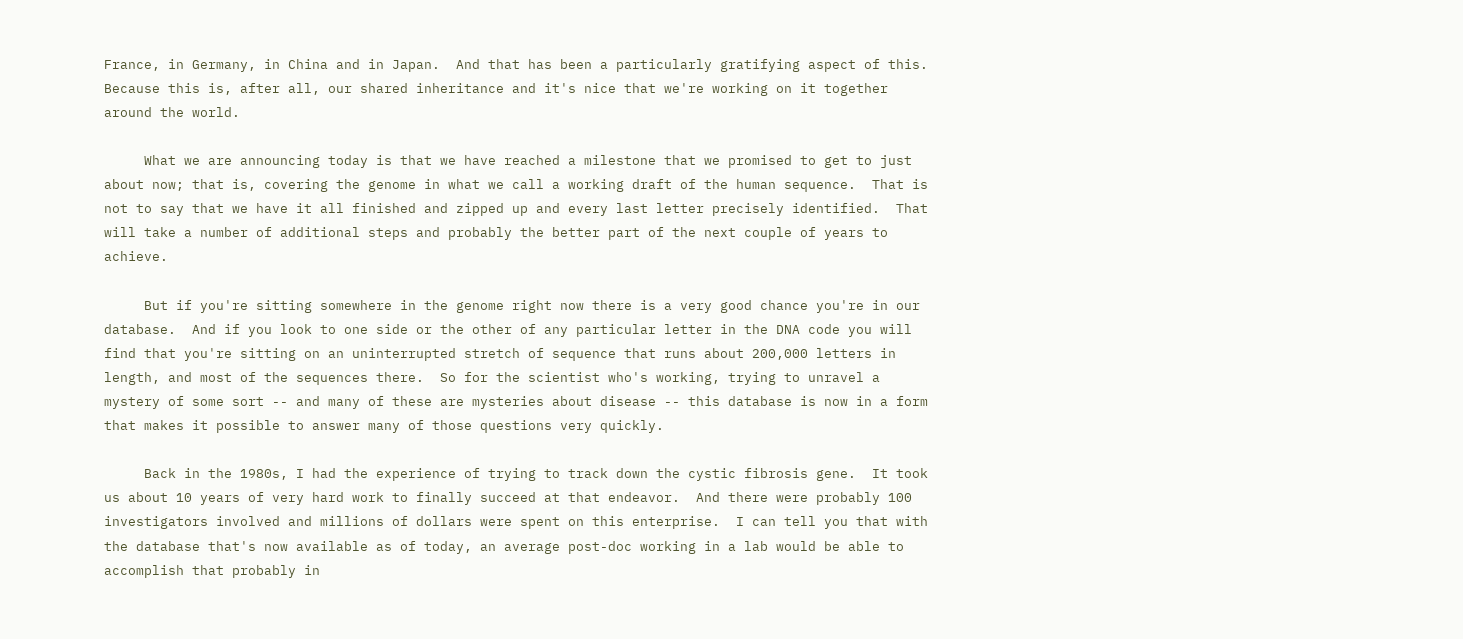France, in Germany, in China and in Japan.  And that has been a particularly gratifying aspect of this.  Because this is, after all, our shared inheritance and it's nice that we're working on it together around the world.

     What we are announcing today is that we have reached a milestone that we promised to get to just about now; that is, covering the genome in what we call a working draft of the human sequence.  That is not to say that we have it all finished and zipped up and every last letter precisely identified.  That will take a number of additional steps and probably the better part of the next couple of years to achieve.

     But if you're sitting somewhere in the genome right now there is a very good chance you're in our database.  And if you look to one side or the other of any particular letter in the DNA code you will find that you're sitting on an uninterrupted stretch of sequence that runs about 200,000 letters in length, and most of the sequences there.  So for the scientist who's working, trying to unravel a mystery of some sort -- and many of these are mysteries about disease -- this database is now in a form that makes it possible to answer many of those questions very quickly.

     Back in the 1980s, I had the experience of trying to track down the cystic fibrosis gene.  It took us about 10 years of very hard work to finally succeed at that endeavor.  And there were probably 100 investigators involved and millions of dollars were spent on this enterprise.  I can tell you that with the database that's now available as of today, an average post-doc working in a lab would be able to accomplish that probably in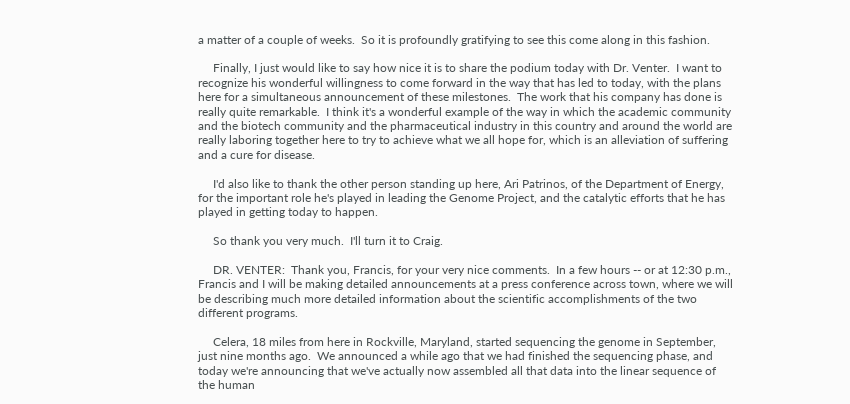a matter of a couple of weeks.  So it is profoundly gratifying to see this come along in this fashion.

     Finally, I just would like to say how nice it is to share the podium today with Dr. Venter.  I want to recognize his wonderful willingness to come forward in the way that has led to today, with the plans here for a simultaneous announcement of these milestones.  The work that his company has done is really quite remarkable.  I think it's a wonderful example of the way in which the academic community and the biotech community and the pharmaceutical industry in this country and around the world are really laboring together here to try to achieve what we all hope for, which is an alleviation of suffering and a cure for disease.

     I'd also like to thank the other person standing up here, Ari Patrinos, of the Department of Energy, for the important role he's played in leading the Genome Project, and the catalytic efforts that he has played in getting today to happen.

     So thank you very much.  I'll turn it to Craig.

     DR. VENTER:  Thank you, Francis, for your very nice comments.  In a few hours -- or at 12:30 p.m., Francis and I will be making detailed announcements at a press conference across town, where we will be describing much more detailed information about the scientific accomplishments of the two different programs.

     Celera, 18 miles from here in Rockville, Maryland, started sequencing the genome in September, just nine months ago.  We announced a while ago that we had finished the sequencing phase, and today we're announcing that we've actually now assembled all that data into the linear sequence of the human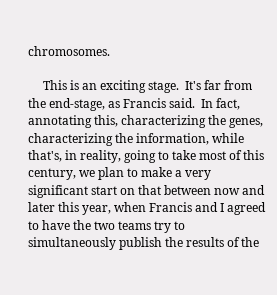chromosomes.

     This is an exciting stage.  It's far from the end-stage, as Francis said.  In fact, annotating this, characterizing the genes, characterizing the information, while that's, in reality, going to take most of this century, we plan to make a very significant start on that between now and later this year, when Francis and I agreed to have the two teams try to simultaneously publish the results of the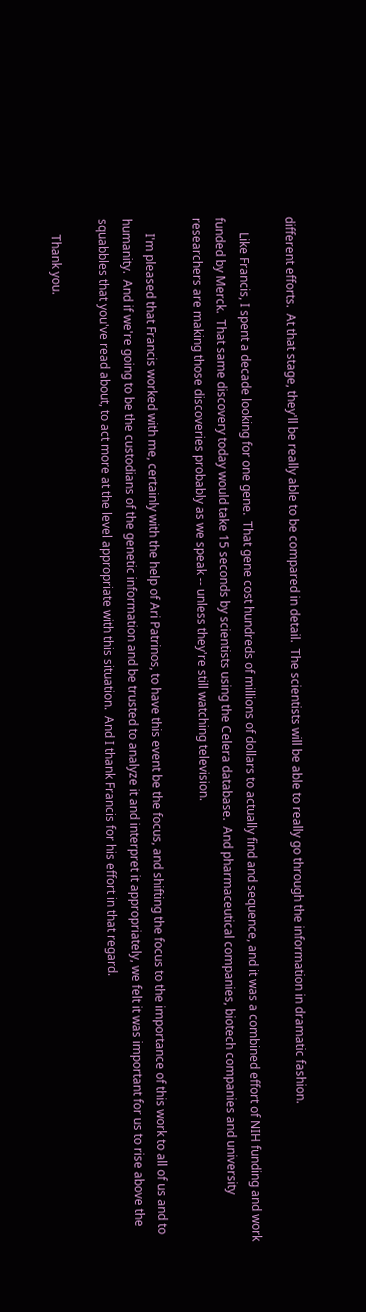different efforts.  At that stage, they'll be really able to be compared in detail.  The scientists will be able to really go through the information in dramatic fashion.

     Like Francis, I spent a decade looking for one gene.  That gene cost hundreds of millions of dollars to actually find and sequence, and it was a combined effort of NIH funding and work funded by Merck.  That same discovery today would take 15 seconds by scientists using the Celera database.  And pharmaceutical companies, biotech companies and university researchers are making those discoveries probably as we speak -- unless they're still watching television.

     I'm pleased that Francis worked with me, certainly with the help of Ari Patrinos, to have this event be the focus, and shifting the focus to the importance of this work to all of us and to humanity.  And if we're going to be the custodians of the genetic information and be trusted to analyze it and interpret it appropriately, we felt it was important for us to rise above the squabbles that you've read about, to act more at the level appropriate with this situation.  And I thank Francis for his effort in that regard.

     Thank you.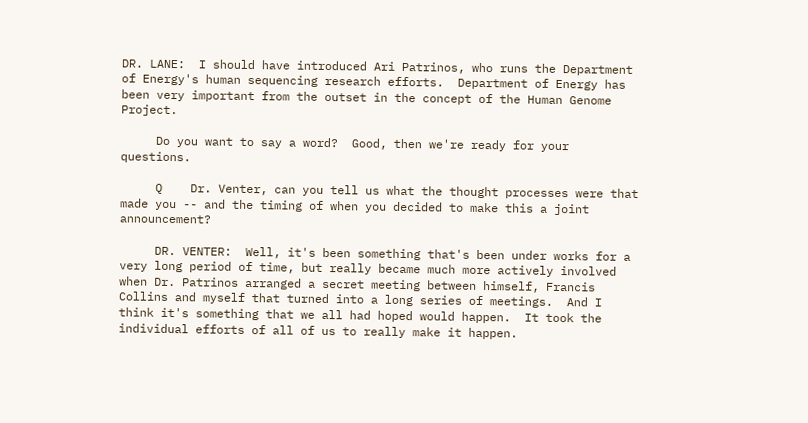DR. LANE:  I should have introduced Ari Patrinos, who runs the Department of Energy's human sequencing research efforts.  Department of Energy has been very important from the outset in the concept of the Human Genome Project.

     Do you want to say a word?  Good, then we're ready for your questions.

     Q    Dr. Venter, can you tell us what the thought processes were that made you -- and the timing of when you decided to make this a joint announcement?

     DR. VENTER:  Well, it's been something that's been under works for a very long period of time, but really became much more actively involved when Dr. Patrinos arranged a secret meeting between himself, Francis Collins and myself that turned into a long series of meetings.  And I think it's something that we all had hoped would happen.  It took the individual efforts of all of us to really make it happen.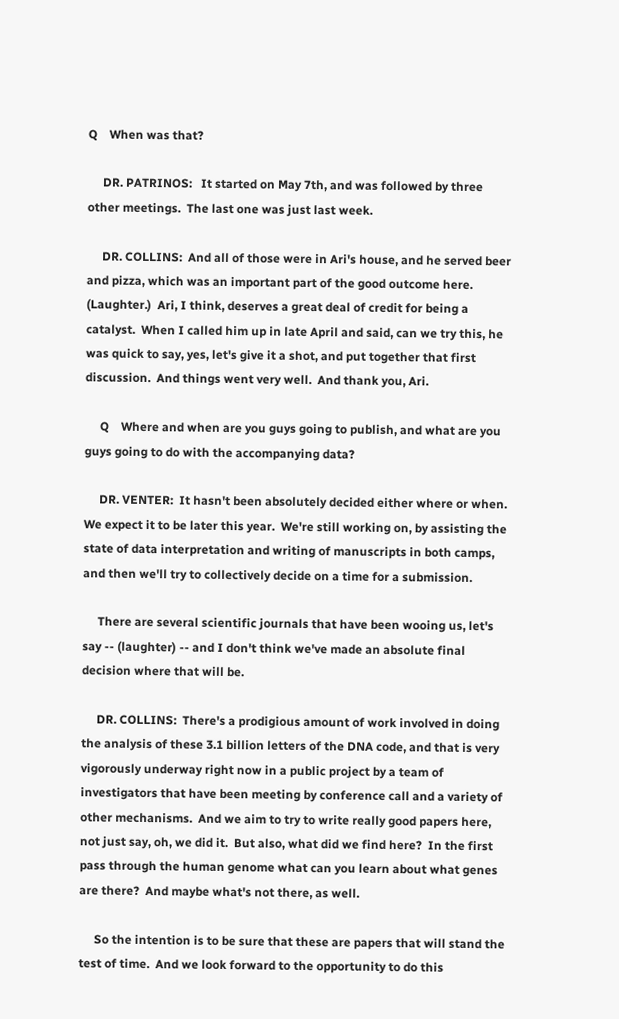Q    When was that?

     DR. PATRINOS:   It started on May 7th, and was followed by three other meetings.  The last one was just last week.

     DR. COLLINS:  And all of those were in Ari's house, and he served beer and pizza, which was an important part of the good outcome here. (Laughter.)  Ari, I think, deserves a great deal of credit for being a catalyst.  When I called him up in late April and said, can we try this, he was quick to say, yes, let's give it a shot, and put together that first discussion.  And things went very well.  And thank you, Ari.

     Q    Where and when are you guys going to publish, and what are you guys going to do with the accompanying data?

     DR. VENTER:  It hasn't been absolutely decided either where or when. We expect it to be later this year.  We're still working on, by assisting the state of data interpretation and writing of manuscripts in both camps, and then we'll try to collectively decide on a time for a submission.

     There are several scientific journals that have been wooing us, let's say -- (laughter) -- and I don't think we've made an absolute final decision where that will be.

     DR. COLLINS:  There's a prodigious amount of work involved in doing the analysis of these 3.1 billion letters of the DNA code, and that is very vigorously underway right now in a public project by a team of investigators that have been meeting by conference call and a variety of other mechanisms.  And we aim to try to write really good papers here, not just say, oh, we did it.  But also, what did we find here?  In the first pass through the human genome what can you learn about what genes are there?  And maybe what's not there, as well.

     So the intention is to be sure that these are papers that will stand the test of time.  And we look forward to the opportunity to do this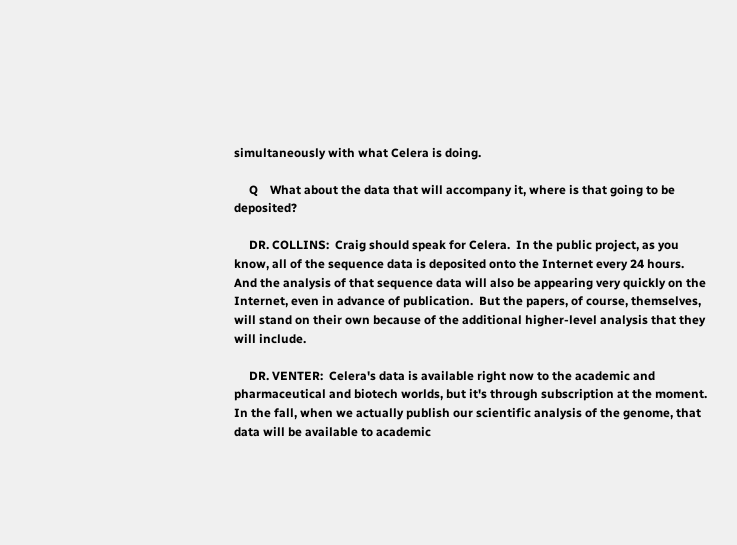simultaneously with what Celera is doing.

     Q    What about the data that will accompany it, where is that going to be deposited?

     DR. COLLINS:  Craig should speak for Celera.  In the public project, as you know, all of the sequence data is deposited onto the Internet every 24 hours.  And the analysis of that sequence data will also be appearing very quickly on the Internet, even in advance of publication.  But the papers, of course, themselves, will stand on their own because of the additional higher-level analysis that they will include.

     DR. VENTER:  Celera's data is available right now to the academic and pharmaceutical and biotech worlds, but it's through subscription at the moment.  In the fall, when we actually publish our scientific analysis of the genome, that data will be available to academic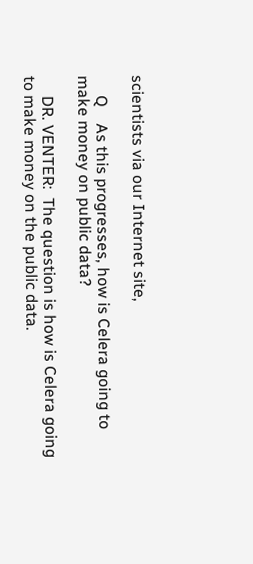scientists via our Internet site,

     Q    As this progresses, how is Celera going to make money on public data?

     DR. VENTER:  The question is how is Celera going to make money on the public data.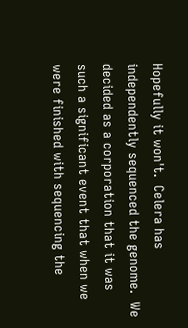Hopefully it won't.  Celera has independently sequenced the genome.  We decided as a corporation that it was such a significant event that when we were finished with sequencing the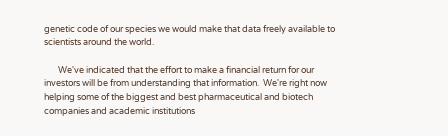genetic code of our species we would make that data freely available to scientists around the world.

       We've indicated that the effort to make a financial return for our investors will be from understanding that information.  We're right now helping some of the biggest and best pharmaceutical and biotech companies and academic institutions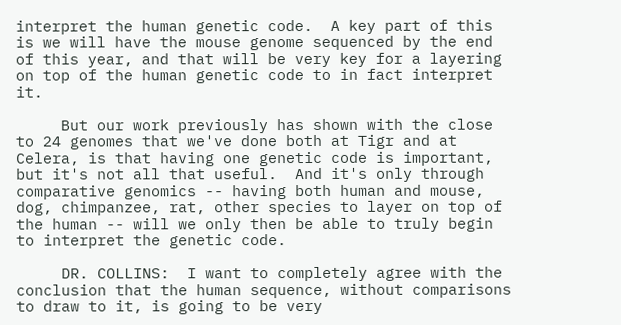interpret the human genetic code.  A key part of this is we will have the mouse genome sequenced by the end of this year, and that will be very key for a layering on top of the human genetic code to in fact interpret it.

     But our work previously has shown with the close to 24 genomes that we've done both at Tigr and at Celera, is that having one genetic code is important, but it's not all that useful.  And it's only through comparative genomics -- having both human and mouse, dog, chimpanzee, rat, other species to layer on top of the human -- will we only then be able to truly begin to interpret the genetic code.

     DR. COLLINS:  I want to completely agree with the conclusion that the human sequence, without comparisons to draw to it, is going to be very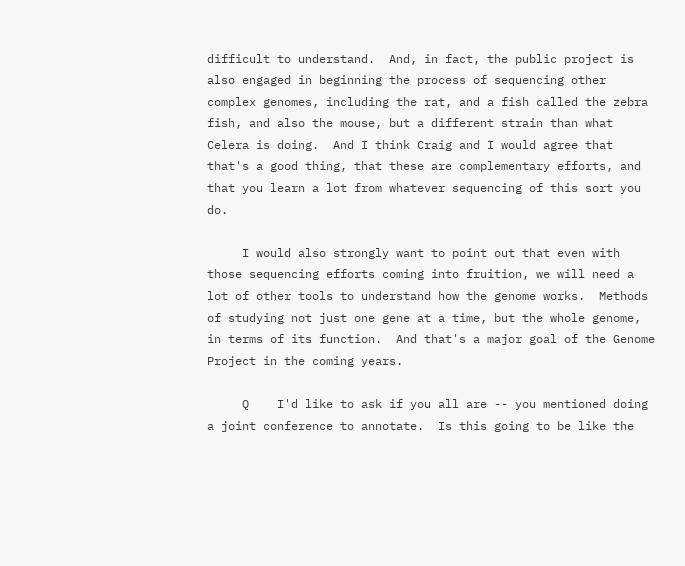difficult to understand.  And, in fact, the public project is also engaged in beginning the process of sequencing other complex genomes, including the rat, and a fish called the zebra fish, and also the mouse, but a different strain than what Celera is doing.  And I think Craig and I would agree that that's a good thing, that these are complementary efforts, and that you learn a lot from whatever sequencing of this sort you do.

     I would also strongly want to point out that even with those sequencing efforts coming into fruition, we will need a lot of other tools to understand how the genome works.  Methods of studying not just one gene at a time, but the whole genome, in terms of its function.  And that's a major goal of the Genome Project in the coming years.

     Q    I'd like to ask if you all are -- you mentioned doing a joint conference to annotate.  Is this going to be like the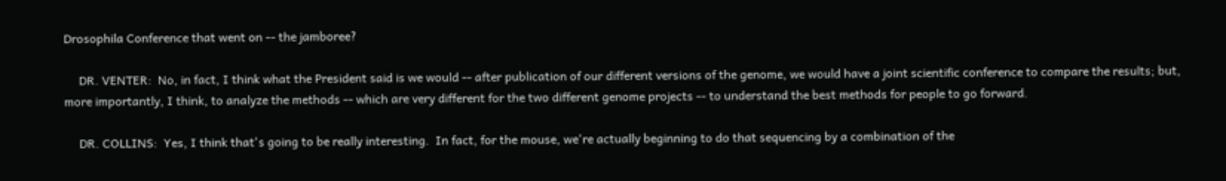Drosophila Conference that went on -- the jamboree?

     DR. VENTER:  No, in fact, I think what the President said is we would -- after publication of our different versions of the genome, we would have a joint scientific conference to compare the results; but, more importantly, I think, to analyze the methods -- which are very different for the two different genome projects -- to understand the best methods for people to go forward.

     DR. COLLINS:  Yes, I think that's going to be really interesting.  In fact, for the mouse, we're actually beginning to do that sequencing by a combination of the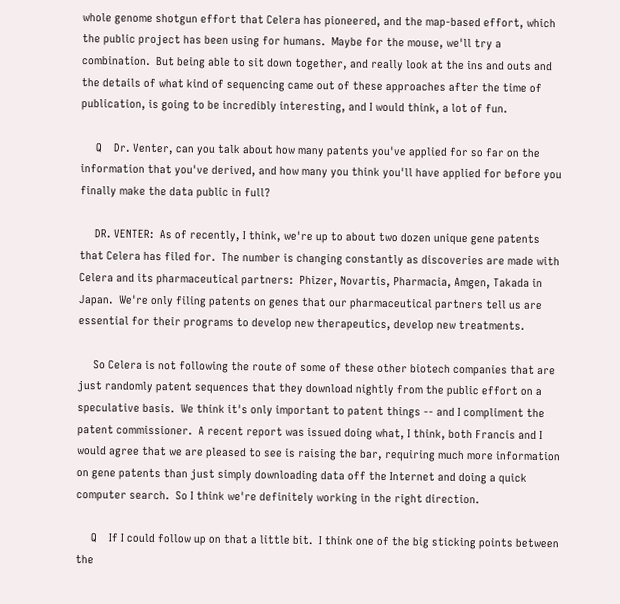whole genome shotgun effort that Celera has pioneered, and the map-based effort, which the public project has been using for humans.  Maybe for the mouse, we'll try a combination.  But being able to sit down together, and really look at the ins and outs and the details of what kind of sequencing came out of these approaches after the time of publication, is going to be incredibly interesting, and I would think, a lot of fun.

     Q    Dr. Venter, can you talk about how many patents you've applied for so far on the information that you've derived, and how many you think you'll have applied for before you finally make the data public in full?

     DR. VENTER:  As of recently, I think, we're up to about two dozen unique gene patents that Celera has filed for.  The number is changing constantly as discoveries are made with Celera and its pharmaceutical partners:  Phizer, Novartis, Pharmacia, Amgen, Takada in Japan.  We're only filing patents on genes that our pharmaceutical partners tell us are essential for their programs to develop new therapeutics, develop new treatments.

     So Celera is not following the route of some of these other biotech companies that are just randomly patent sequences that they download nightly from the public effort on a speculative basis.  We think it's only important to patent things -- and I compliment the patent commissioner.  A recent report was issued doing what, I think, both Francis and I would agree that we are pleased to see is raising the bar, requiring much more information on gene patents than just simply downloading data off the Internet and doing a quick computer search.  So I think we're definitely working in the right direction.

     Q    If I could follow up on that a little bit.  I think one of the big sticking points between the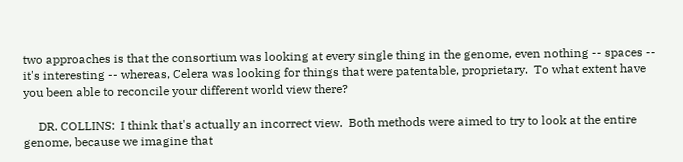two approaches is that the consortium was looking at every single thing in the genome, even nothing -- spaces -- it's interesting -- whereas, Celera was looking for things that were patentable, proprietary.  To what extent have you been able to reconcile your different world view there?

     DR. COLLINS:  I think that's actually an incorrect view.  Both methods were aimed to try to look at the entire genome, because we imagine that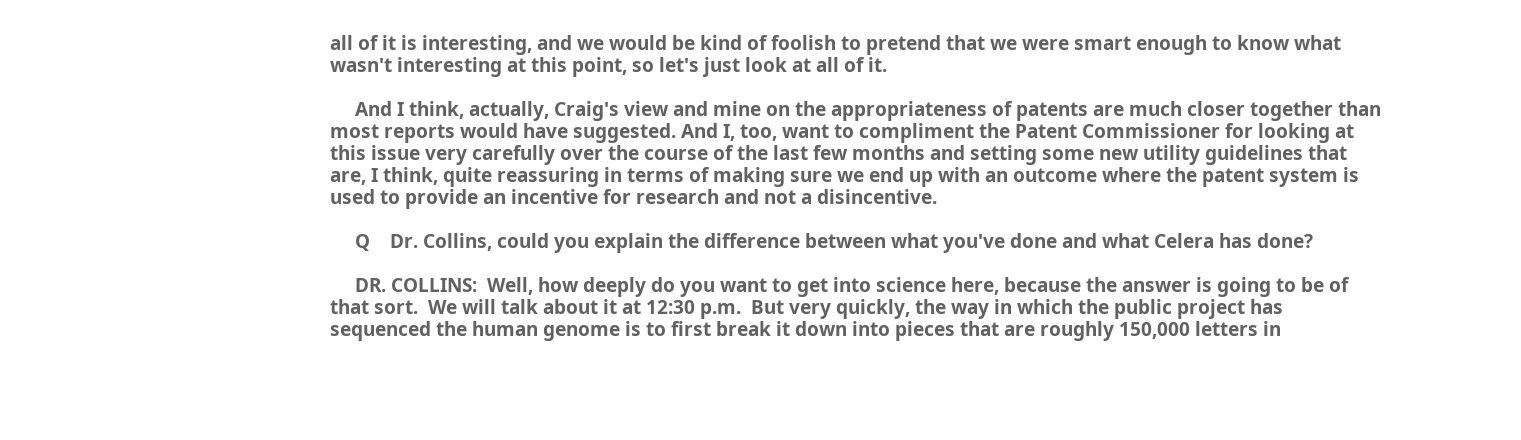all of it is interesting, and we would be kind of foolish to pretend that we were smart enough to know what wasn't interesting at this point, so let's just look at all of it.

     And I think, actually, Craig's view and mine on the appropriateness of patents are much closer together than most reports would have suggested. And I, too, want to compliment the Patent Commissioner for looking at this issue very carefully over the course of the last few months and setting some new utility guidelines that are, I think, quite reassuring in terms of making sure we end up with an outcome where the patent system is used to provide an incentive for research and not a disincentive.

     Q    Dr. Collins, could you explain the difference between what you've done and what Celera has done?

     DR. COLLINS:  Well, how deeply do you want to get into science here, because the answer is going to be of that sort.  We will talk about it at 12:30 p.m.  But very quickly, the way in which the public project has sequenced the human genome is to first break it down into pieces that are roughly 150,000 letters in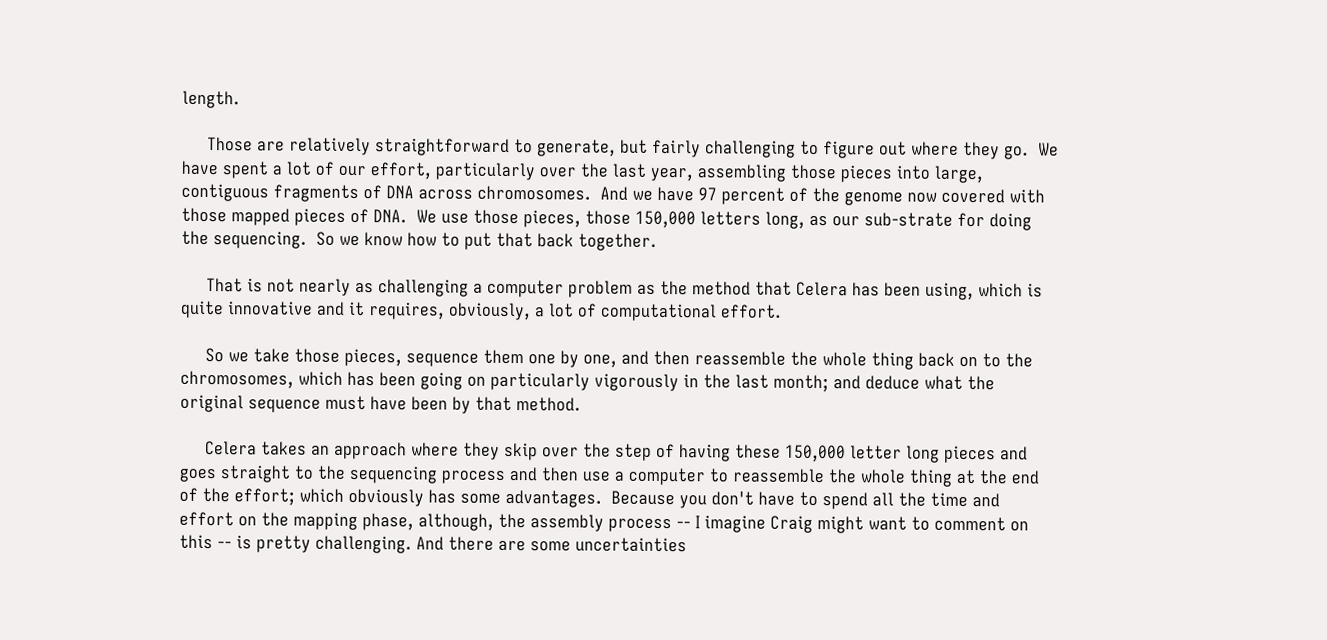length.

     Those are relatively straightforward to generate, but fairly challenging to figure out where they go.  We have spent a lot of our effort, particularly over the last year, assembling those pieces into large, contiguous fragments of DNA across chromosomes.  And we have 97 percent of the genome now covered with those mapped pieces of DNA.  We use those pieces, those 150,000 letters long, as our sub-strate for doing the sequencing.  So we know how to put that back together.

     That is not nearly as challenging a computer problem as the method that Celera has been using, which is quite innovative and it requires, obviously, a lot of computational effort.

     So we take those pieces, sequence them one by one, and then reassemble the whole thing back on to the chromosomes, which has been going on particularly vigorously in the last month; and deduce what the original sequence must have been by that method.

     Celera takes an approach where they skip over the step of having these 150,000 letter long pieces and goes straight to the sequencing process and then use a computer to reassemble the whole thing at the end of the effort; which obviously has some advantages.  Because you don't have to spend all the time and effort on the mapping phase, although, the assembly process -- I imagine Craig might want to comment on this -- is pretty challenging. And there are some uncertainties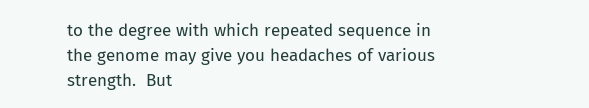to the degree with which repeated sequence in the genome may give you headaches of various strength.  But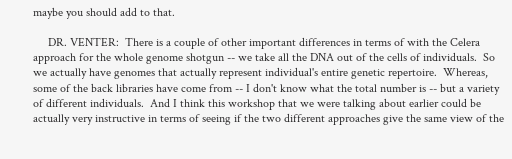maybe you should add to that.

     DR. VENTER:  There is a couple of other important differences in terms of with the Celera approach for the whole genome shotgun -- we take all the DNA out of the cells of individuals.  So we actually have genomes that actually represent individual's entire genetic repertoire.  Whereas, some of the back libraries have come from -- I don't know what the total number is -- but a variety of different individuals.  And I think this workshop that we were talking about earlier could be actually very instructive in terms of seeing if the two different approaches give the same view of the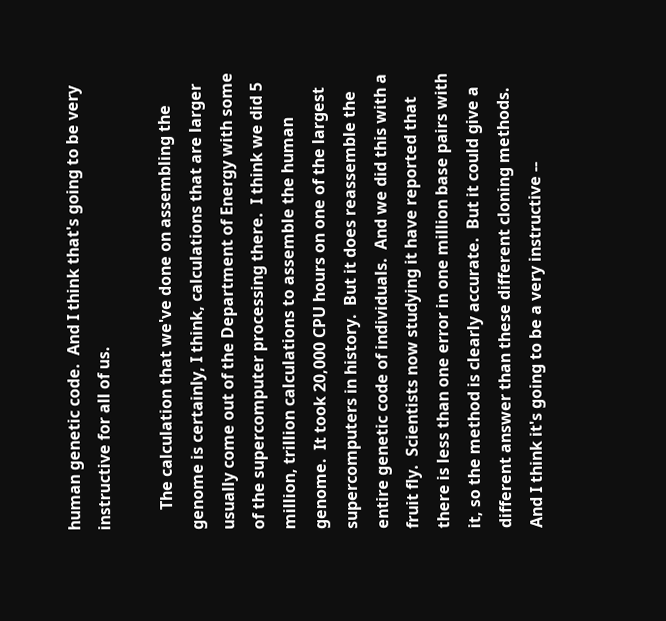human genetic code.  And I think that's going to be very instructive for all of us.

     The calculation that we've done on assembling the genome is certainly, I think, calculations that are larger usually come out of the Department of Energy with some of the supercomputer processing there.  I think we did 5 million, trillion calculations to assemble the human genome.  It took 20,000 CPU hours on one of the largest supercomputers in history.  But it does reassemble the entire genetic code of individuals.  And we did this with a fruit fly.  Scientists now studying it have reported that there is less than one error in one million base pairs with it, so the method is clearly accurate.  But it could give a different answer than these different cloning methods.  And I think it's going to be a very instructive --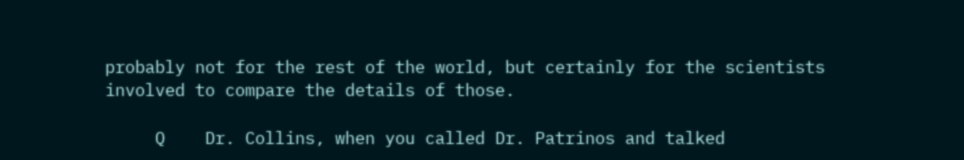probably not for the rest of the world, but certainly for the scientists involved to compare the details of those.

     Q    Dr. Collins, when you called Dr. Patrinos and talked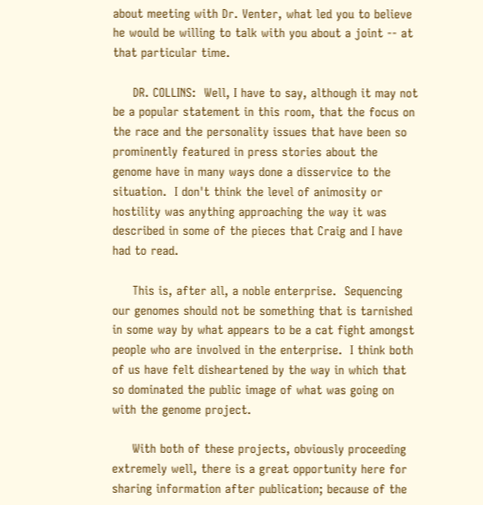about meeting with Dr. Venter, what led you to believe he would be willing to talk with you about a joint -- at that particular time.

     DR. COLLINS:  Well, I have to say, although it may not be a popular statement in this room, that the focus on the race and the personality issues that have been so prominently featured in press stories about the genome have in many ways done a disservice to the situation.  I don't think the level of animosity or hostility was anything approaching the way it was described in some of the pieces that Craig and I have had to read.

     This is, after all, a noble enterprise.  Sequencing our genomes should not be something that is tarnished in some way by what appears to be a cat fight amongst people who are involved in the enterprise.  I think both of us have felt disheartened by the way in which that so dominated the public image of what was going on with the genome project.

     With both of these projects, obviously proceeding extremely well, there is a great opportunity here for sharing information after publication; because of the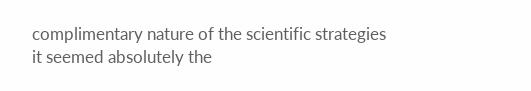complimentary nature of the scientific strategies it seemed absolutely the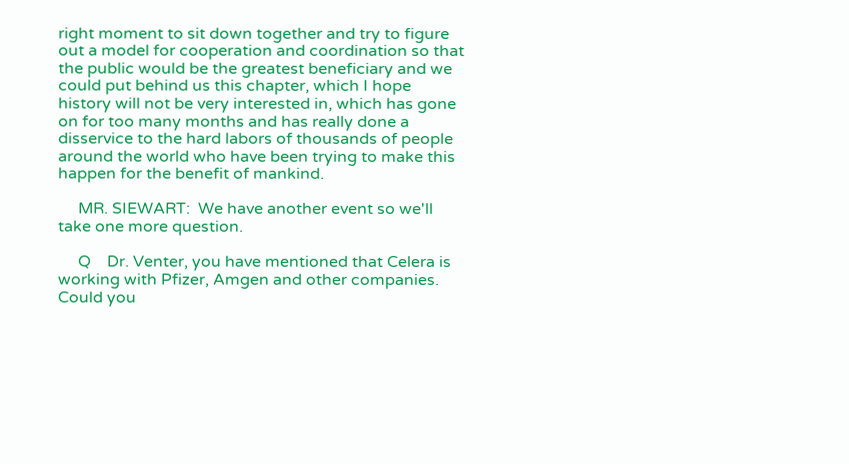right moment to sit down together and try to figure out a model for cooperation and coordination so that the public would be the greatest beneficiary and we could put behind us this chapter, which I hope history will not be very interested in, which has gone on for too many months and has really done a disservice to the hard labors of thousands of people around the world who have been trying to make this happen for the benefit of mankind.

     MR. SIEWART:  We have another event so we'll take one more question.

     Q    Dr. Venter, you have mentioned that Celera is working with Pfizer, Amgen and other companies.  Could you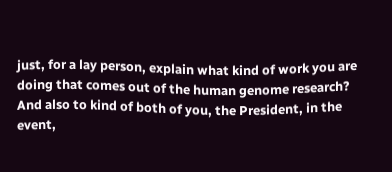just, for a lay person, explain what kind of work you are doing that comes out of the human genome research?  And also to kind of both of you, the President, in the event,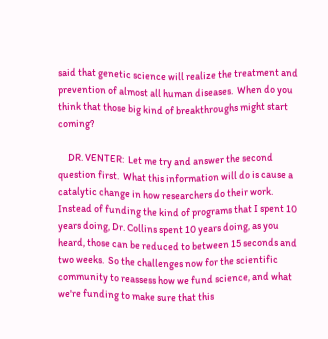said that genetic science will realize the treatment and prevention of almost all human diseases.  When do you think that those big kind of breakthroughs might start coming?

     DR. VENTER:  Let me try and answer the second question first.  What this information will do is cause a catalytic change in how researchers do their work.  Instead of funding the kind of programs that I spent 10 years doing, Dr. Collins spent 10 years doing, as you heard, those can be reduced to between 15 seconds and two weeks.  So the challenges now for the scientific community to reassess how we fund science, and what we're funding to make sure that this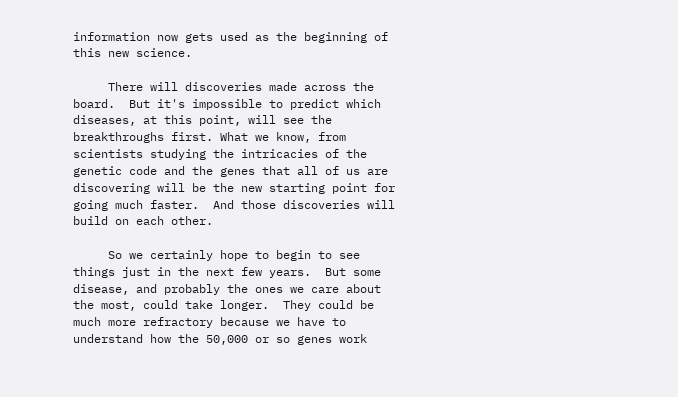information now gets used as the beginning of this new science.

     There will discoveries made across the board.  But it's impossible to predict which diseases, at this point, will see the breakthroughs first. What we know, from scientists studying the intricacies of the genetic code and the genes that all of us are discovering will be the new starting point for going much faster.  And those discoveries will build on each other.

     So we certainly hope to begin to see things just in the next few years.  But some disease, and probably the ones we care about the most, could take longer.  They could be much more refractory because we have to understand how the 50,000 or so genes work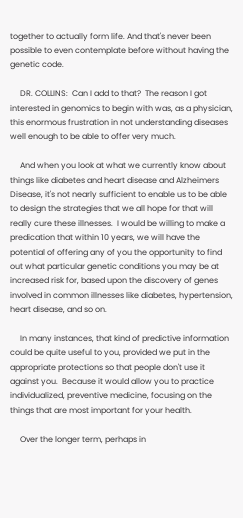together to actually form life. And that's never been possible to even contemplate before without having the genetic code.

     DR. COLLINS:  Can I add to that?  The reason I got interested in genomics to begin with was, as a physician, this enormous frustration in not understanding diseases well enough to be able to offer very much.

     And when you look at what we currently know about things like diabetes and heart disease and Alzheimers Disease, it's not nearly sufficient to enable us to be able to design the strategies that we all hope for that will really cure these illnesses.  I would be willing to make a predication that within 10 years, we will have the potential of offering any of you the opportunity to find out what particular genetic conditions you may be at increased risk for, based upon the discovery of genes involved in common illnesses like diabetes, hypertension, heart disease, and so on.

     In many instances, that kind of predictive information could be quite useful to you, provided we put in the appropriate protections so that people don't use it against you.  Because it would allow you to practice individualized, preventive medicine, focusing on the things that are most important for your health.

     Over the longer term, perhaps in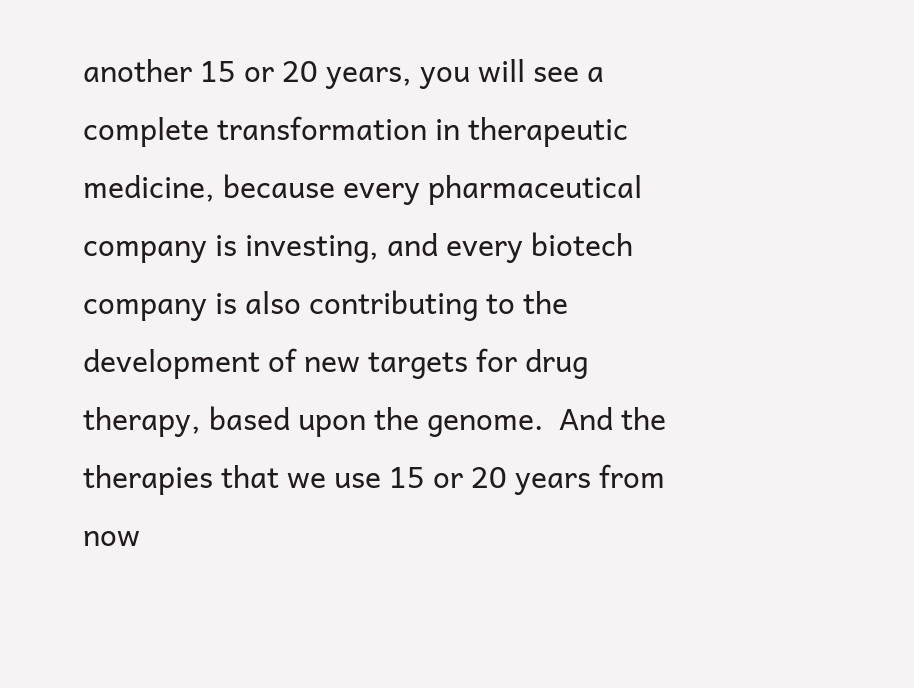another 15 or 20 years, you will see a complete transformation in therapeutic medicine, because every pharmaceutical company is investing, and every biotech company is also contributing to the development of new targets for drug therapy, based upon the genome.  And the therapies that we use 15 or 20 years from now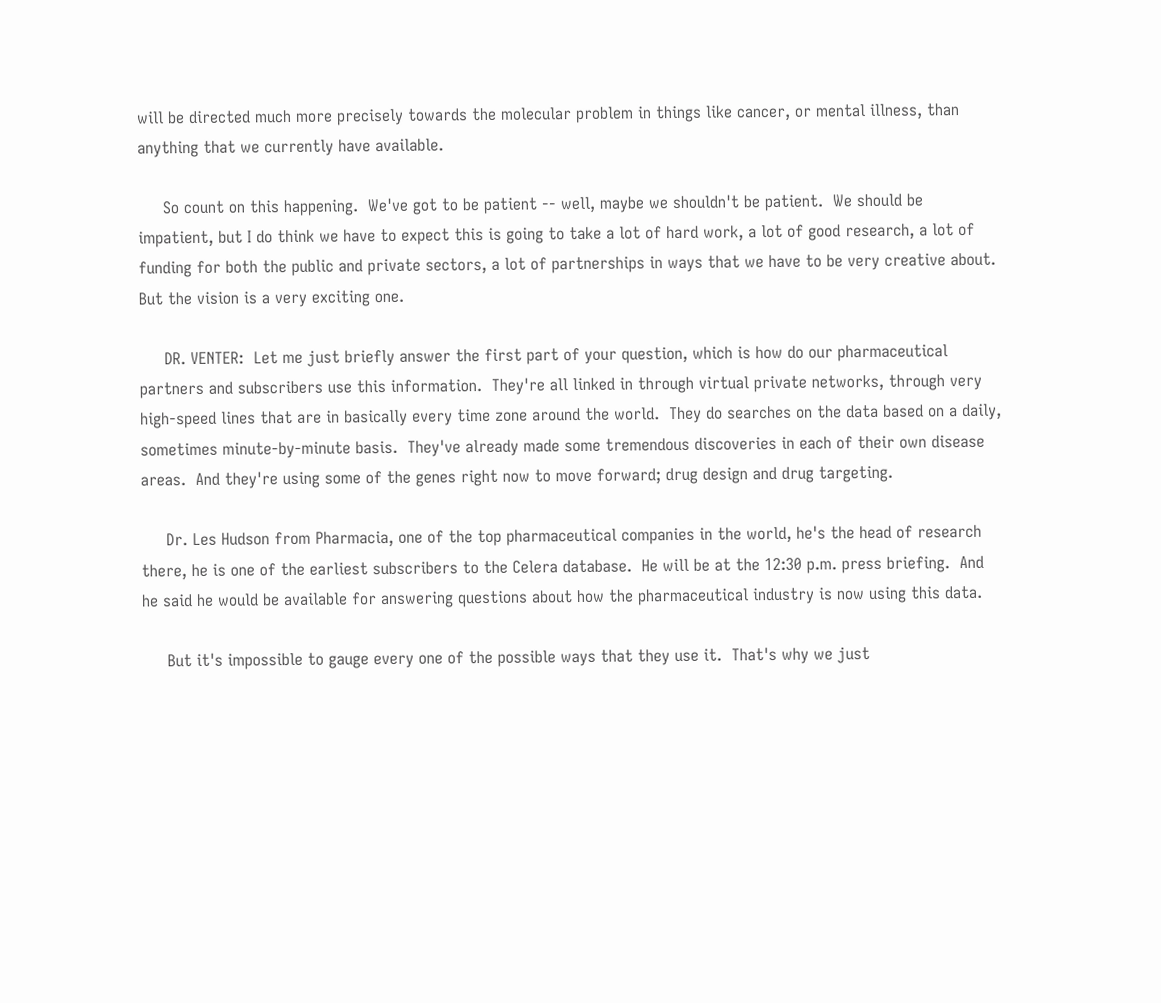will be directed much more precisely towards the molecular problem in things like cancer, or mental illness, than anything that we currently have available.

     So count on this happening.  We've got to be patient -- well, maybe we shouldn't be patient.  We should be impatient, but I do think we have to expect this is going to take a lot of hard work, a lot of good research, a lot of funding for both the public and private sectors, a lot of partnerships in ways that we have to be very creative about.  But the vision is a very exciting one.

     DR. VENTER:  Let me just briefly answer the first part of your question, which is how do our pharmaceutical partners and subscribers use this information.  They're all linked in through virtual private networks, through very high-speed lines that are in basically every time zone around the world.  They do searches on the data based on a daily, sometimes minute-by-minute basis.  They've already made some tremendous discoveries in each of their own disease areas.  And they're using some of the genes right now to move forward; drug design and drug targeting.

     Dr. Les Hudson from Pharmacia, one of the top pharmaceutical companies in the world, he's the head of research there, he is one of the earliest subscribers to the Celera database.  He will be at the 12:30 p.m. press briefing.  And he said he would be available for answering questions about how the pharmaceutical industry is now using this data.

     But it's impossible to gauge every one of the possible ways that they use it.  That's why we just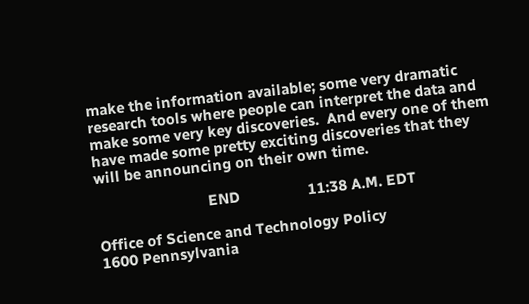make the information available; some very dramatic research tools where people can interpret the data and make some very key discoveries.  And every one of them have made some pretty exciting discoveries that they will be announcing on their own time.

                            END                 11:38 A.M. EDT

Office of Science and Technology Policy
1600 Pennsylvania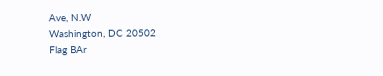Ave, N.W
Washington, DC 20502
Flag BAr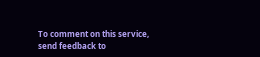To comment on this service, send feedback to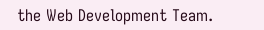the Web Development Team.